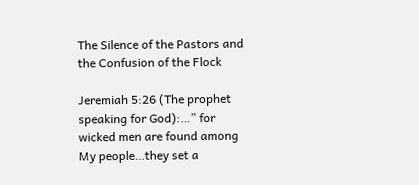The Silence of the Pastors and the Confusion of the Flock

Jeremiah 5:26 (The prophet speaking for God):…” for wicked men are found among My people…they set a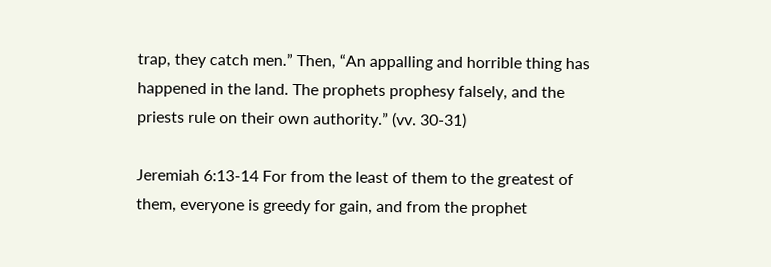trap, they catch men.” Then, “An appalling and horrible thing has happened in the land. The prophets prophesy falsely, and the priests rule on their own authority.” (vv. 30-31)

Jeremiah 6:13-14 For from the least of them to the greatest of them, everyone is greedy for gain, and from the prophet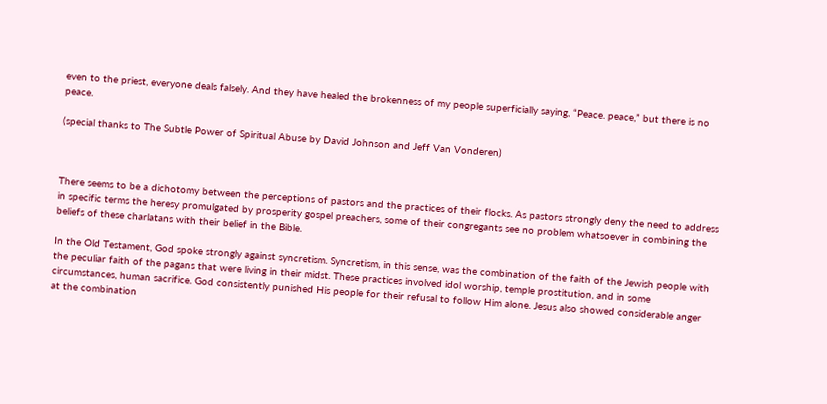even to the priest, everyone deals falsely. And they have healed the brokenness of my people superficially saying, “Peace. peace,” but there is no peace.

(special thanks to The Subtle Power of Spiritual Abuse by David Johnson and Jeff Van Vonderen)



There seems to be a dichotomy between the perceptions of pastors and the practices of their flocks. As pastors strongly deny the need to address in specific terms the heresy promulgated by prosperity gospel preachers, some of their congregants see no problem whatsoever in combining the beliefs of these charlatans with their belief in the Bible.

In the Old Testament, God spoke strongly against syncretism. Syncretism, in this sense, was the combination of the faith of the Jewish people with the peculiar faith of the pagans that were living in their midst. These practices involved idol worship, temple prostitution, and in some circumstances, human sacrifice. God consistently punished His people for their refusal to follow Him alone. Jesus also showed considerable anger at the combination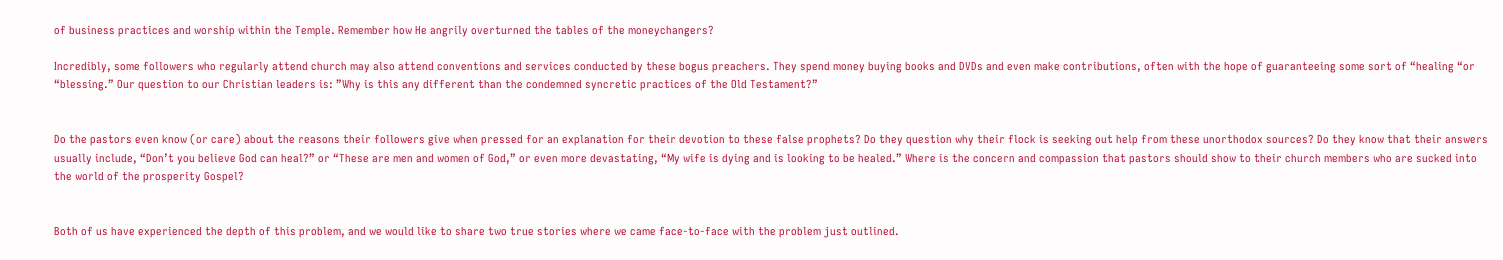of business practices and worship within the Temple. Remember how He angrily overturned the tables of the moneychangers?

Incredibly, some followers who regularly attend church may also attend conventions and services conducted by these bogus preachers. They spend money buying books and DVDs and even make contributions, often with the hope of guaranteeing some sort of “healing “or “blessing.” Our question to our Christian leaders is: ”Why is this any different than the condemned syncretic practices of the Old Testament?”


Do the pastors even know (or care) about the reasons their followers give when pressed for an explanation for their devotion to these false prophets? Do they question why their flock is seeking out help from these unorthodox sources? Do they know that their answers usually include, “Don’t you believe God can heal?” or “These are men and women of God,” or even more devastating, “My wife is dying and is looking to be healed.” Where is the concern and compassion that pastors should show to their church members who are sucked into the world of the prosperity Gospel?


Both of us have experienced the depth of this problem, and we would like to share two true stories where we came face-to-face with the problem just outlined.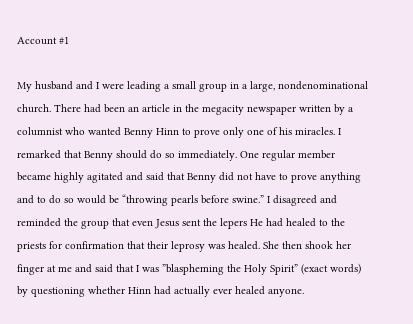Account #1

My husband and I were leading a small group in a large, nondenominational church. There had been an article in the megacity newspaper written by a columnist who wanted Benny Hinn to prove only one of his miracles. I remarked that Benny should do so immediately. One regular member became highly agitated and said that Benny did not have to prove anything and to do so would be “throwing pearls before swine.” I disagreed and reminded the group that even Jesus sent the lepers He had healed to the priests for confirmation that their leprosy was healed. She then shook her finger at me and said that I was ”blaspheming the Holy Spirit” (exact words) by questioning whether Hinn had actually ever healed anyone.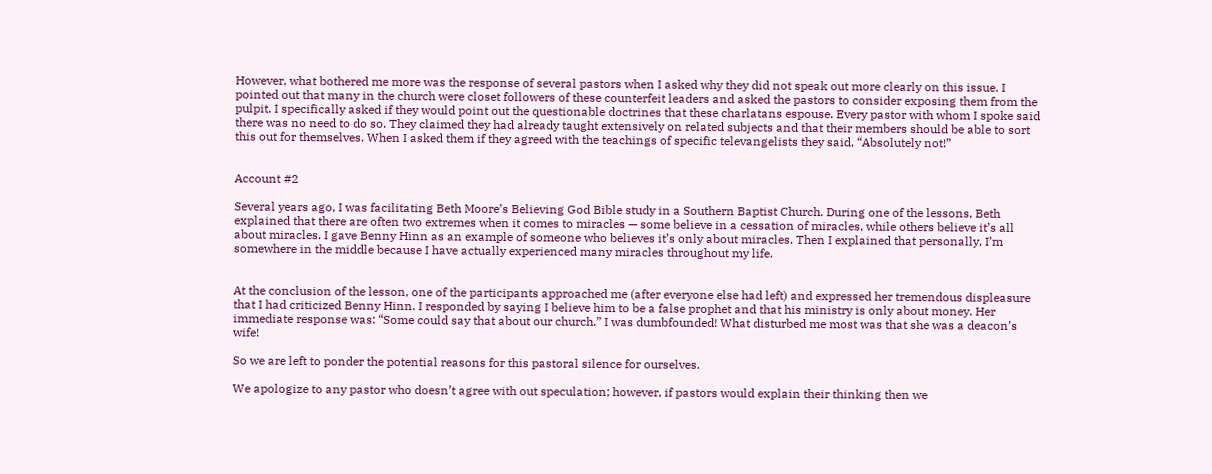However, what bothered me more was the response of several pastors when I asked why they did not speak out more clearly on this issue. I pointed out that many in the church were closet followers of these counterfeit leaders and asked the pastors to consider exposing them from the pulpit. I specifically asked if they would point out the questionable doctrines that these charlatans espouse. Every pastor with whom I spoke said there was no need to do so. They claimed they had already taught extensively on related subjects and that their members should be able to sort this out for themselves. When I asked them if they agreed with the teachings of specific televangelists they said, “Absolutely not!”


Account #2

Several years ago, I was facilitating Beth Moore’s Believing God Bible study in a Southern Baptist Church. During one of the lessons, Beth explained that there are often two extremes when it comes to miracles — some believe in a cessation of miracles, while others believe it’s all about miracles. I gave Benny Hinn as an example of someone who believes it’s only about miracles. Then I explained that personally, I’m somewhere in the middle because I have actually experienced many miracles throughout my life.


At the conclusion of the lesson, one of the participants approached me (after everyone else had left) and expressed her tremendous displeasure that I had criticized Benny Hinn. I responded by saying I believe him to be a false prophet and that his ministry is only about money. Her immediate response was: “Some could say that about our church.” I was dumbfounded! What disturbed me most was that she was a deacon’s wife!

So we are left to ponder the potential reasons for this pastoral silence for ourselves.

We apologize to any pastor who doesn’t agree with out speculation; however, if pastors would explain their thinking then we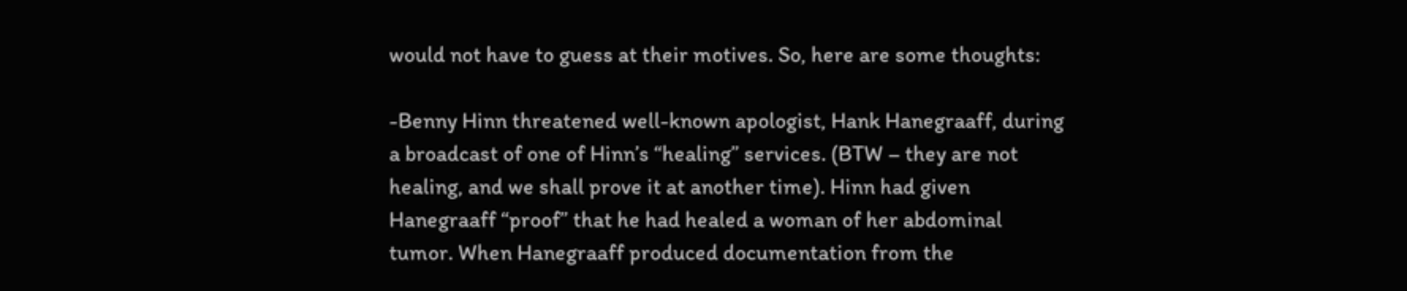would not have to guess at their motives. So, here are some thoughts:

-Benny Hinn threatened well-known apologist, Hank Hanegraaff, during a broadcast of one of Hinn’s “healing” services. (BTW – they are not healing, and we shall prove it at another time). Hinn had given Hanegraaff “proof” that he had healed a woman of her abdominal tumor. When Hanegraaff produced documentation from the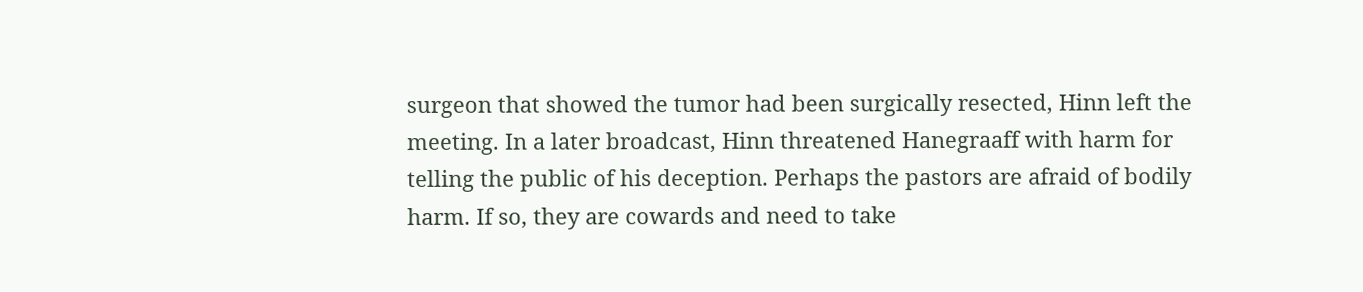surgeon that showed the tumor had been surgically resected, Hinn left the meeting. In a later broadcast, Hinn threatened Hanegraaff with harm for telling the public of his deception. Perhaps the pastors are afraid of bodily harm. If so, they are cowards and need to take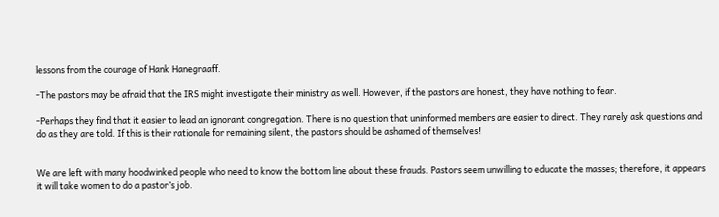lessons from the courage of Hank Hanegraaff.

-The pastors may be afraid that the IRS might investigate their ministry as well. However, if the pastors are honest, they have nothing to fear.

-Perhaps they find that it easier to lead an ignorant congregation. There is no question that uninformed members are easier to direct. They rarely ask questions and do as they are told. If this is their rationale for remaining silent, the pastors should be ashamed of themselves!


We are left with many hoodwinked people who need to know the bottom line about these frauds. Pastors seem unwilling to educate the masses; therefore, it appears it will take women to do a pastor’s job.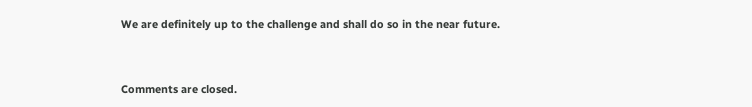We are definitely up to the challenge and shall do so in the near future.


Comments are closed.